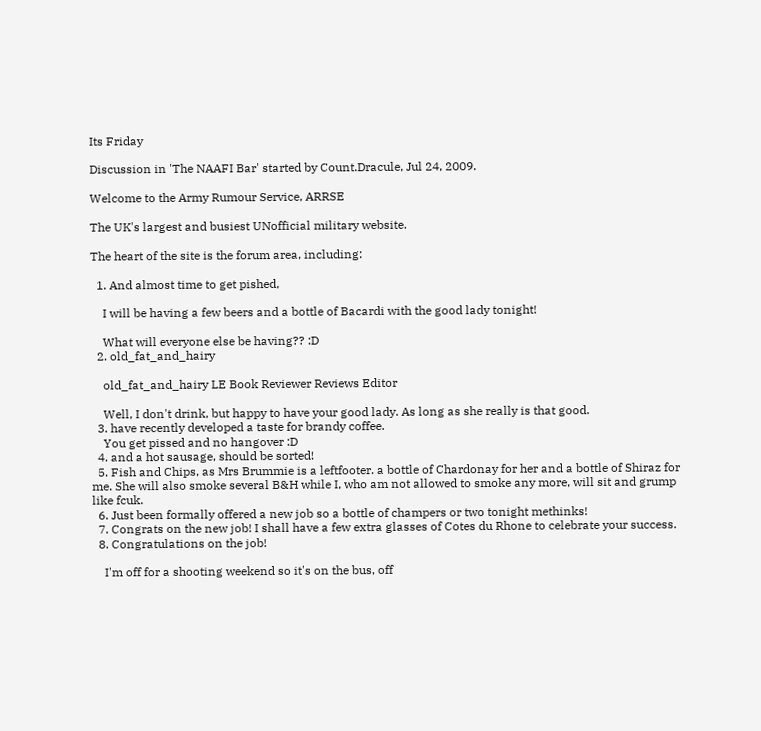Its Friday

Discussion in 'The NAAFI Bar' started by Count.Dracule, Jul 24, 2009.

Welcome to the Army Rumour Service, ARRSE

The UK's largest and busiest UNofficial military website.

The heart of the site is the forum area, including:

  1. And almost time to get pished,

    I will be having a few beers and a bottle of Bacardi with the good lady tonight!

    What will everyone else be having?? :D
  2. old_fat_and_hairy

    old_fat_and_hairy LE Book Reviewer Reviews Editor

    Well, I don't drink, but happy to have your good lady. As long as she really is that good.
  3. have recently developed a taste for brandy coffee.
    You get pissed and no hangover :D
  4. and a hot sausage, should be sorted!
  5. Fish and Chips, as Mrs Brummie is a leftfooter. a bottle of Chardonay for her and a bottle of Shiraz for me. She will also smoke several B&H while I, who am not allowed to smoke any more, will sit and grump like fcuk.
  6. Just been formally offered a new job so a bottle of champers or two tonight methinks!
  7. Congrats on the new job! I shall have a few extra glasses of Cotes du Rhone to celebrate your success.
  8. Congratulations on the job!

    I'm off for a shooting weekend so it's on the bus, off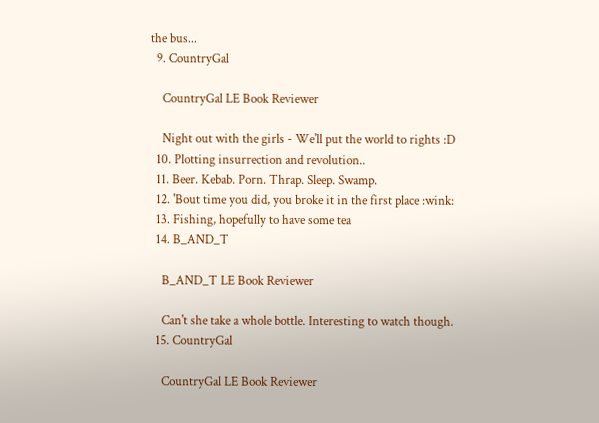the bus...
  9. CountryGal

    CountryGal LE Book Reviewer

    Night out with the girls - We'll put the world to rights :D
  10. Plotting insurrection and revolution..
  11. Beer. Kebab. Porn. Thrap. Sleep. Swamp.
  12. 'Bout time you did, you broke it in the first place :wink:
  13. Fishing, hopefully to have some tea
  14. B_AND_T

    B_AND_T LE Book Reviewer

    Can't she take a whole bottle. Interesting to watch though.
  15. CountryGal

    CountryGal LE Book Reviewer